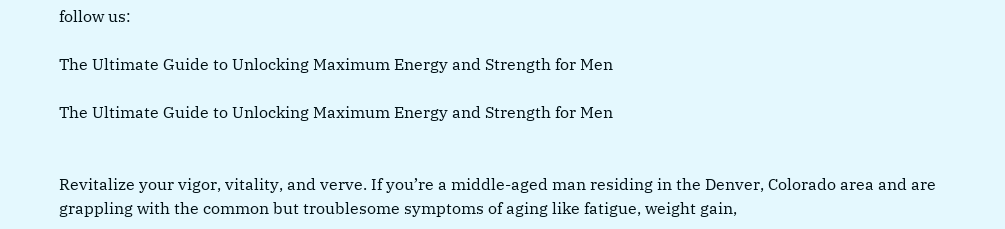follow us:

The Ultimate Guide to Unlocking Maximum Energy and Strength for Men

The Ultimate Guide to Unlocking Maximum Energy and Strength for Men


Revitalize your vigor, vitality, and verve. If you’re a middle-aged man residing in the Denver, Colorado area and are grappling with the common but troublesome symptoms of aging like fatigue, weight gain,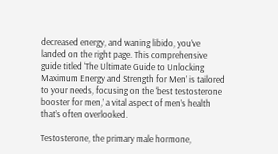decreased energy, and waning libido, you’ve landed on the right page. This comprehensive guide titled ‘The Ultimate Guide to Unlocking Maximum Energy and Strength for Men’ is tailored to your needs, focusing on the ‘best testosterone booster for men,’ a vital aspect of men’s health that’s often overlooked.

Testosterone, the primary male hormone,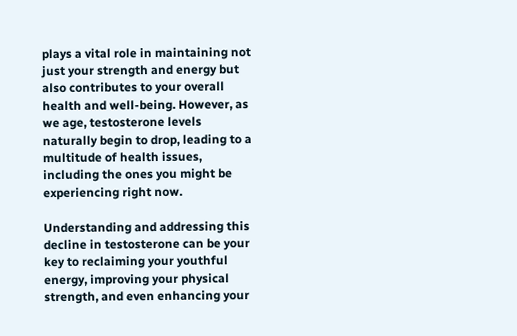plays a vital role in maintaining not just your strength and energy but also contributes to your overall health and well-being. However, as we age, testosterone levels naturally begin to drop, leading to a multitude of health issues, including the ones you might be experiencing right now.

Understanding and addressing this decline in testosterone can be your key to reclaiming your youthful energy, improving your physical strength, and even enhancing your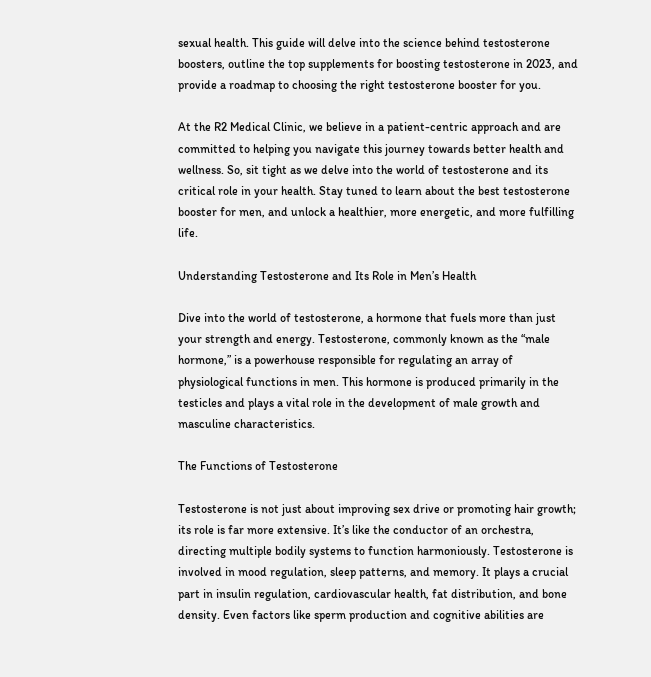sexual health. This guide will delve into the science behind testosterone boosters, outline the top supplements for boosting testosterone in 2023, and provide a roadmap to choosing the right testosterone booster for you.

At the R2 Medical Clinic, we believe in a patient-centric approach and are committed to helping you navigate this journey towards better health and wellness. So, sit tight as we delve into the world of testosterone and its critical role in your health. Stay tuned to learn about the best testosterone booster for men, and unlock a healthier, more energetic, and more fulfilling life.

Understanding Testosterone and Its Role in Men’s Health

Dive into the world of testosterone, a hormone that fuels more than just your strength and energy. Testosterone, commonly known as the “male hormone,” is a powerhouse responsible for regulating an array of physiological functions in men. This hormone is produced primarily in the testicles and plays a vital role in the development of male growth and masculine characteristics.

The Functions of Testosterone

Testosterone is not just about improving sex drive or promoting hair growth; its role is far more extensive. It’s like the conductor of an orchestra, directing multiple bodily systems to function harmoniously. Testosterone is involved in mood regulation, sleep patterns, and memory. It plays a crucial part in insulin regulation, cardiovascular health, fat distribution, and bone density. Even factors like sperm production and cognitive abilities are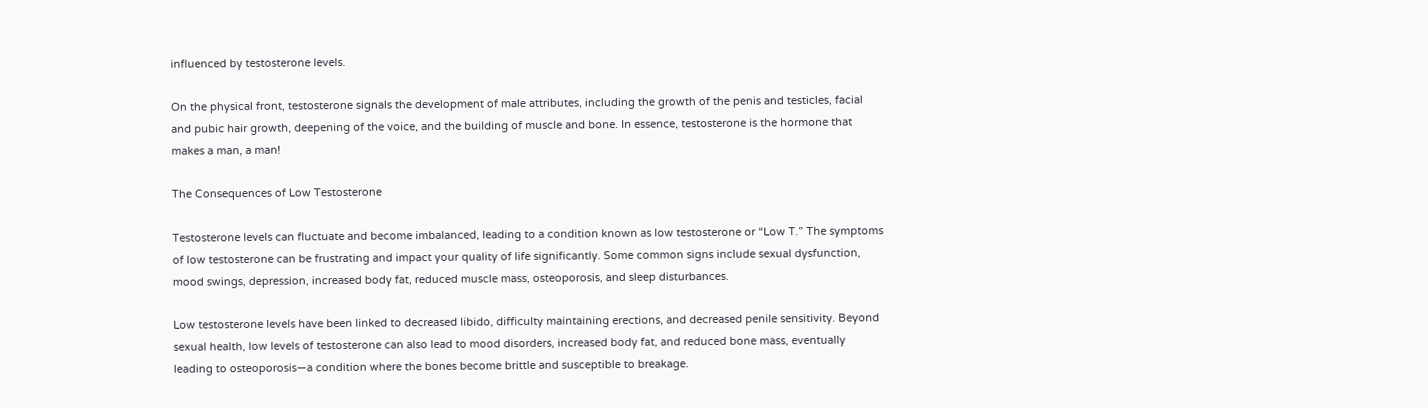influenced by testosterone levels.

On the physical front, testosterone signals the development of male attributes, including the growth of the penis and testicles, facial and pubic hair growth, deepening of the voice, and the building of muscle and bone. In essence, testosterone is the hormone that makes a man, a man!

The Consequences of Low Testosterone

Testosterone levels can fluctuate and become imbalanced, leading to a condition known as low testosterone or “Low T.” The symptoms of low testosterone can be frustrating and impact your quality of life significantly. Some common signs include sexual dysfunction, mood swings, depression, increased body fat, reduced muscle mass, osteoporosis, and sleep disturbances.

Low testosterone levels have been linked to decreased libido, difficulty maintaining erections, and decreased penile sensitivity. Beyond sexual health, low levels of testosterone can also lead to mood disorders, increased body fat, and reduced bone mass, eventually leading to osteoporosis—a condition where the bones become brittle and susceptible to breakage.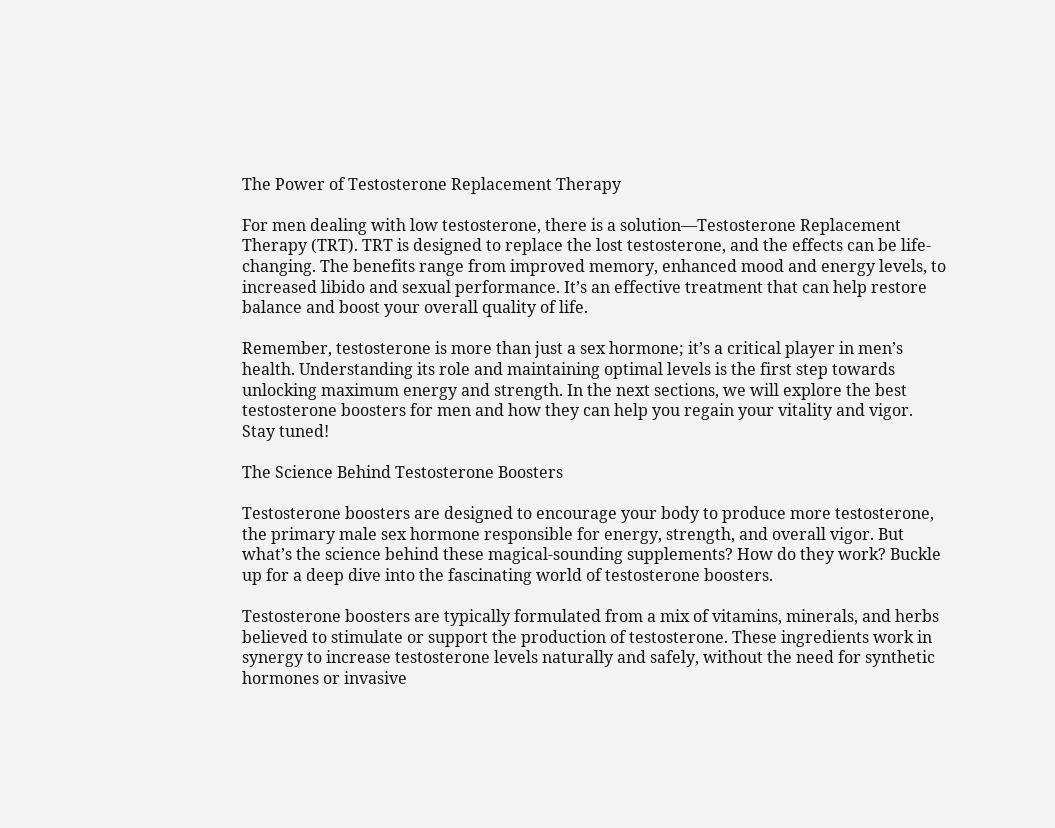The Power of Testosterone Replacement Therapy

For men dealing with low testosterone, there is a solution—Testosterone Replacement Therapy (TRT). TRT is designed to replace the lost testosterone, and the effects can be life-changing. The benefits range from improved memory, enhanced mood and energy levels, to increased libido and sexual performance. It’s an effective treatment that can help restore balance and boost your overall quality of life.

Remember, testosterone is more than just a sex hormone; it’s a critical player in men’s health. Understanding its role and maintaining optimal levels is the first step towards unlocking maximum energy and strength. In the next sections, we will explore the best testosterone boosters for men and how they can help you regain your vitality and vigor. Stay tuned!

The Science Behind Testosterone Boosters

Testosterone boosters are designed to encourage your body to produce more testosterone, the primary male sex hormone responsible for energy, strength, and overall vigor. But what’s the science behind these magical-sounding supplements? How do they work? Buckle up for a deep dive into the fascinating world of testosterone boosters.

Testosterone boosters are typically formulated from a mix of vitamins, minerals, and herbs believed to stimulate or support the production of testosterone. These ingredients work in synergy to increase testosterone levels naturally and safely, without the need for synthetic hormones or invasive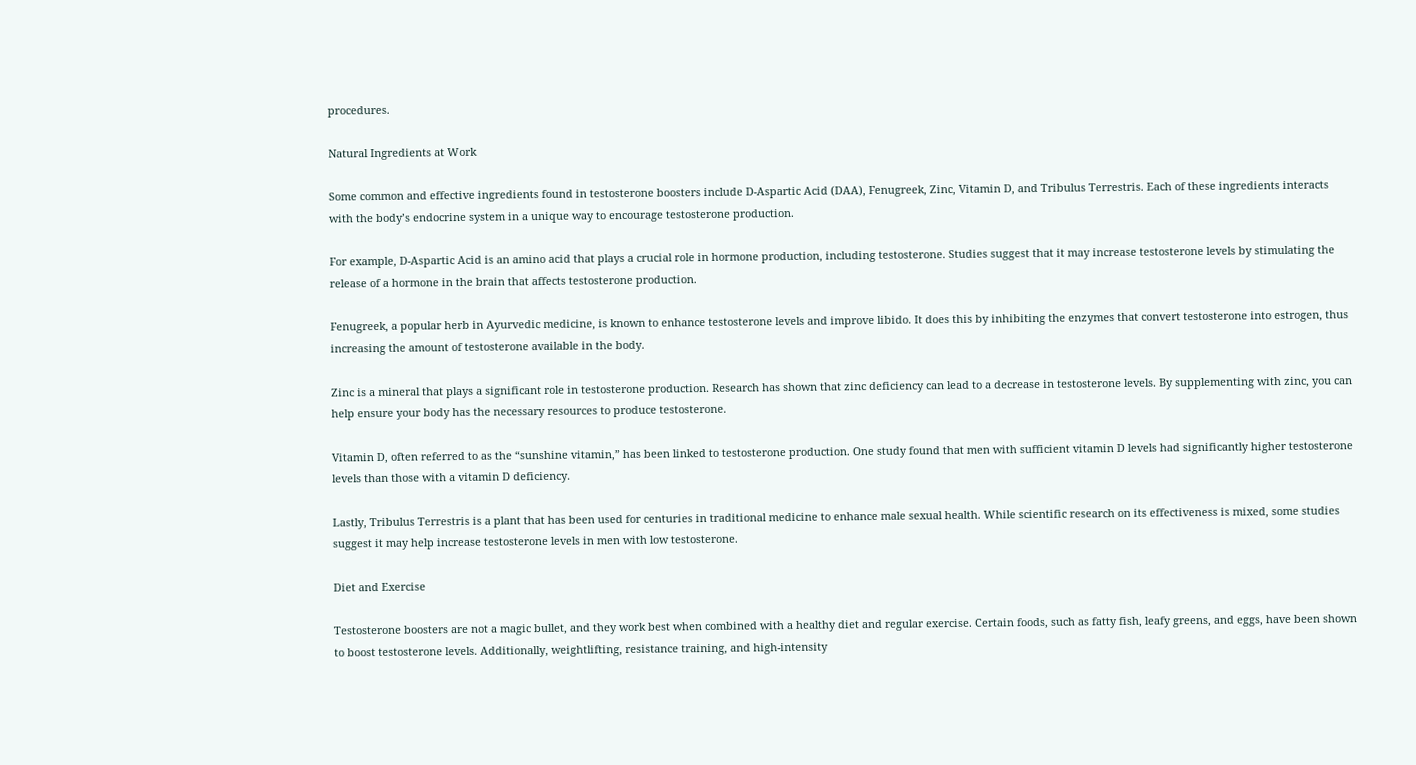procedures.

Natural Ingredients at Work

Some common and effective ingredients found in testosterone boosters include D-Aspartic Acid (DAA), Fenugreek, Zinc, Vitamin D, and Tribulus Terrestris. Each of these ingredients interacts with the body’s endocrine system in a unique way to encourage testosterone production.

For example, D-Aspartic Acid is an amino acid that plays a crucial role in hormone production, including testosterone. Studies suggest that it may increase testosterone levels by stimulating the release of a hormone in the brain that affects testosterone production.

Fenugreek, a popular herb in Ayurvedic medicine, is known to enhance testosterone levels and improve libido. It does this by inhibiting the enzymes that convert testosterone into estrogen, thus increasing the amount of testosterone available in the body.

Zinc is a mineral that plays a significant role in testosterone production. Research has shown that zinc deficiency can lead to a decrease in testosterone levels. By supplementing with zinc, you can help ensure your body has the necessary resources to produce testosterone.

Vitamin D, often referred to as the “sunshine vitamin,” has been linked to testosterone production. One study found that men with sufficient vitamin D levels had significantly higher testosterone levels than those with a vitamin D deficiency.

Lastly, Tribulus Terrestris is a plant that has been used for centuries in traditional medicine to enhance male sexual health. While scientific research on its effectiveness is mixed, some studies suggest it may help increase testosterone levels in men with low testosterone.

Diet and Exercise

Testosterone boosters are not a magic bullet, and they work best when combined with a healthy diet and regular exercise. Certain foods, such as fatty fish, leafy greens, and eggs, have been shown to boost testosterone levels. Additionally, weightlifting, resistance training, and high-intensity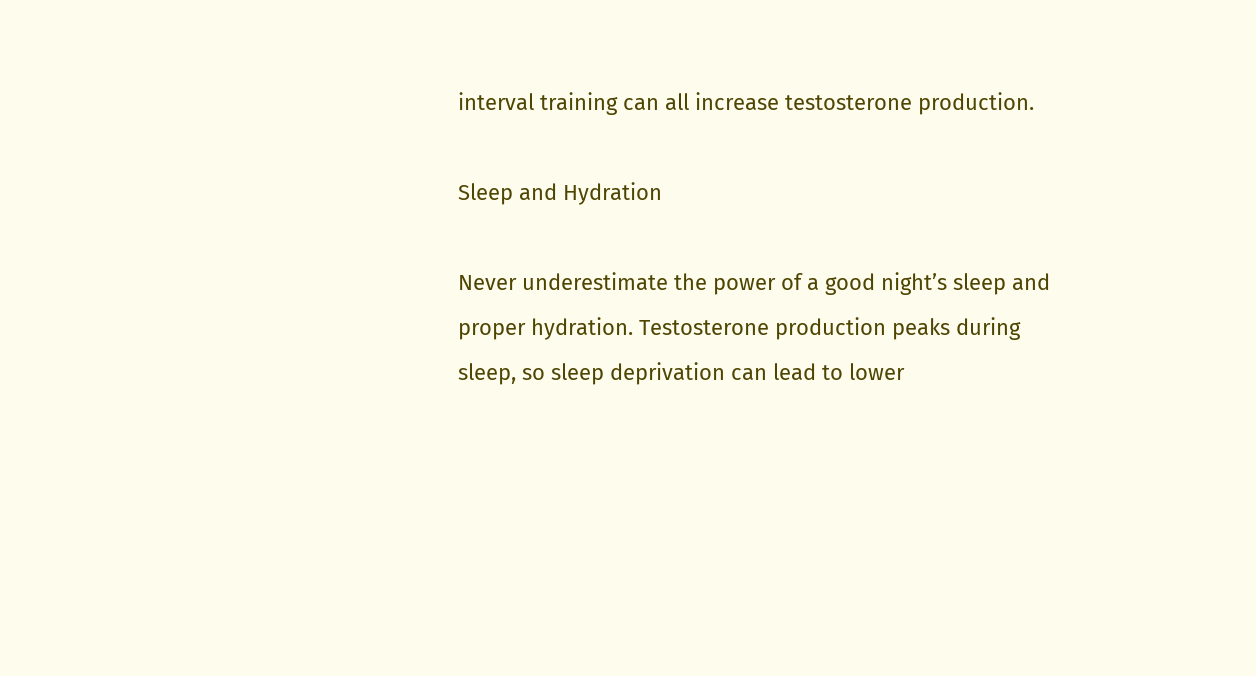interval training can all increase testosterone production.

Sleep and Hydration

Never underestimate the power of a good night’s sleep and proper hydration. Testosterone production peaks during sleep, so sleep deprivation can lead to lower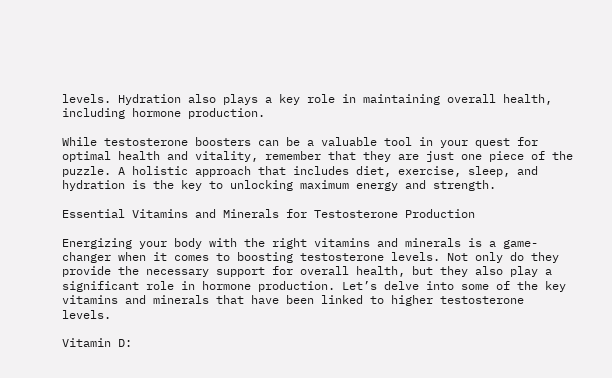levels. Hydration also plays a key role in maintaining overall health, including hormone production.

While testosterone boosters can be a valuable tool in your quest for optimal health and vitality, remember that they are just one piece of the puzzle. A holistic approach that includes diet, exercise, sleep, and hydration is the key to unlocking maximum energy and strength.

Essential Vitamins and Minerals for Testosterone Production

Energizing your body with the right vitamins and minerals is a game-changer when it comes to boosting testosterone levels. Not only do they provide the necessary support for overall health, but they also play a significant role in hormone production. Let’s delve into some of the key vitamins and minerals that have been linked to higher testosterone levels.

Vitamin D: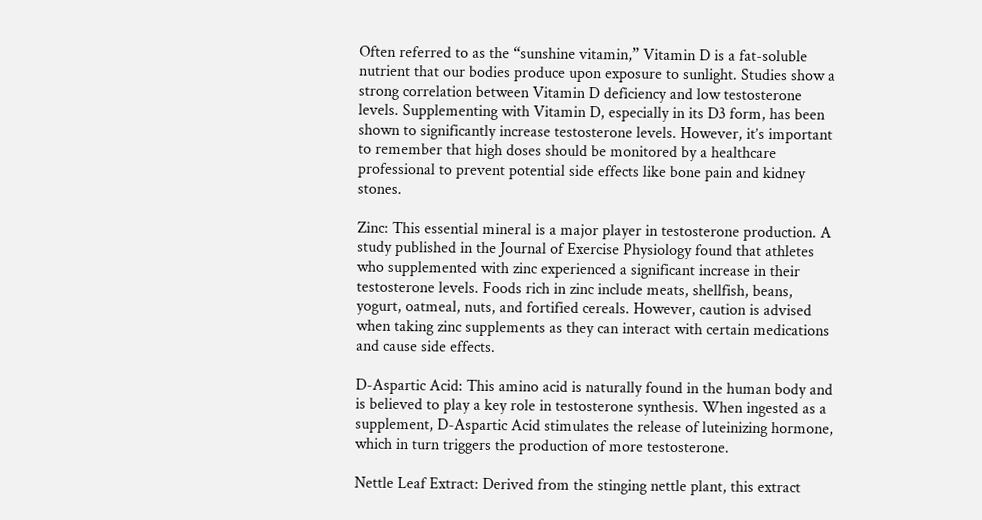Often referred to as the “sunshine vitamin,” Vitamin D is a fat-soluble nutrient that our bodies produce upon exposure to sunlight. Studies show a strong correlation between Vitamin D deficiency and low testosterone levels. Supplementing with Vitamin D, especially in its D3 form, has been shown to significantly increase testosterone levels. However, it’s important to remember that high doses should be monitored by a healthcare professional to prevent potential side effects like bone pain and kidney stones.

Zinc: This essential mineral is a major player in testosterone production. A study published in the Journal of Exercise Physiology found that athletes who supplemented with zinc experienced a significant increase in their testosterone levels. Foods rich in zinc include meats, shellfish, beans, yogurt, oatmeal, nuts, and fortified cereals. However, caution is advised when taking zinc supplements as they can interact with certain medications and cause side effects.

D-Aspartic Acid: This amino acid is naturally found in the human body and is believed to play a key role in testosterone synthesis. When ingested as a supplement, D-Aspartic Acid stimulates the release of luteinizing hormone, which in turn triggers the production of more testosterone.

Nettle Leaf Extract: Derived from the stinging nettle plant, this extract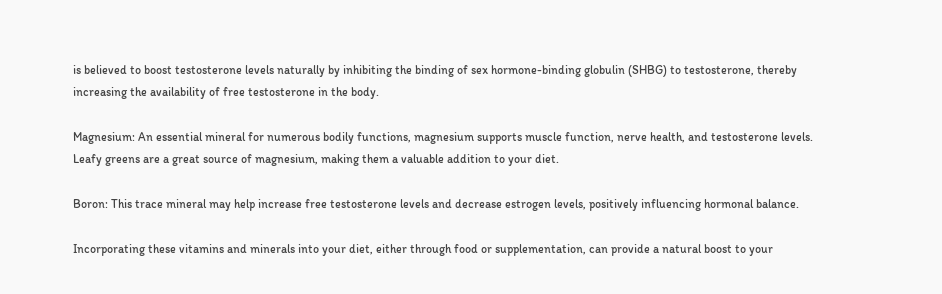is believed to boost testosterone levels naturally by inhibiting the binding of sex hormone-binding globulin (SHBG) to testosterone, thereby increasing the availability of free testosterone in the body.

Magnesium: An essential mineral for numerous bodily functions, magnesium supports muscle function, nerve health, and testosterone levels. Leafy greens are a great source of magnesium, making them a valuable addition to your diet.

Boron: This trace mineral may help increase free testosterone levels and decrease estrogen levels, positively influencing hormonal balance.

Incorporating these vitamins and minerals into your diet, either through food or supplementation, can provide a natural boost to your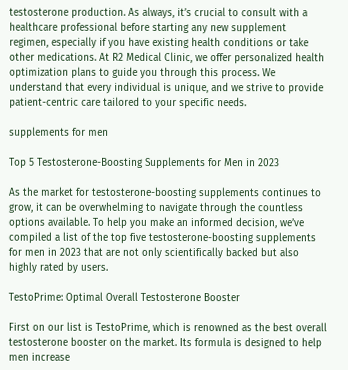testosterone production. As always, it’s crucial to consult with a healthcare professional before starting any new supplement regimen, especially if you have existing health conditions or take other medications. At R2 Medical Clinic, we offer personalized health optimization plans to guide you through this process. We understand that every individual is unique, and we strive to provide patient-centric care tailored to your specific needs.

supplements for men

Top 5 Testosterone-Boosting Supplements for Men in 2023

As the market for testosterone-boosting supplements continues to grow, it can be overwhelming to navigate through the countless options available. To help you make an informed decision, we’ve compiled a list of the top five testosterone-boosting supplements for men in 2023 that are not only scientifically backed but also highly rated by users.

TestoPrime: Optimal Overall Testosterone Booster

First on our list is TestoPrime, which is renowned as the best overall testosterone booster on the market. Its formula is designed to help men increase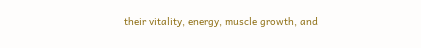their vitality, energy, muscle growth, and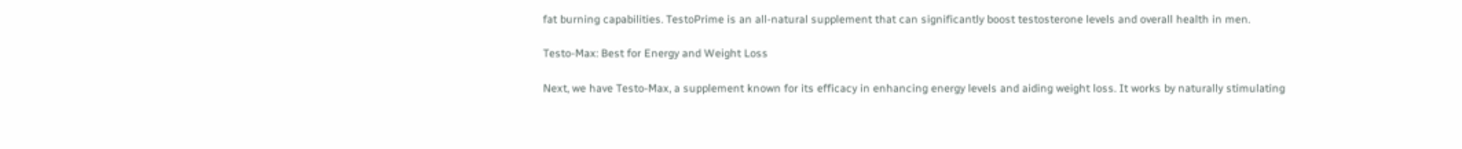fat burning capabilities. TestoPrime is an all-natural supplement that can significantly boost testosterone levels and overall health in men.

Testo-Max: Best for Energy and Weight Loss

Next, we have Testo-Max, a supplement known for its efficacy in enhancing energy levels and aiding weight loss. It works by naturally stimulating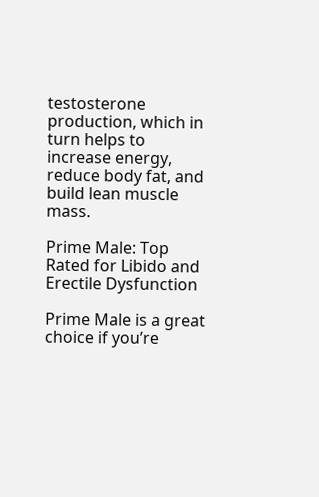testosterone production, which in turn helps to increase energy, reduce body fat, and build lean muscle mass.

Prime Male: Top Rated for Libido and Erectile Dysfunction

Prime Male is a great choice if you’re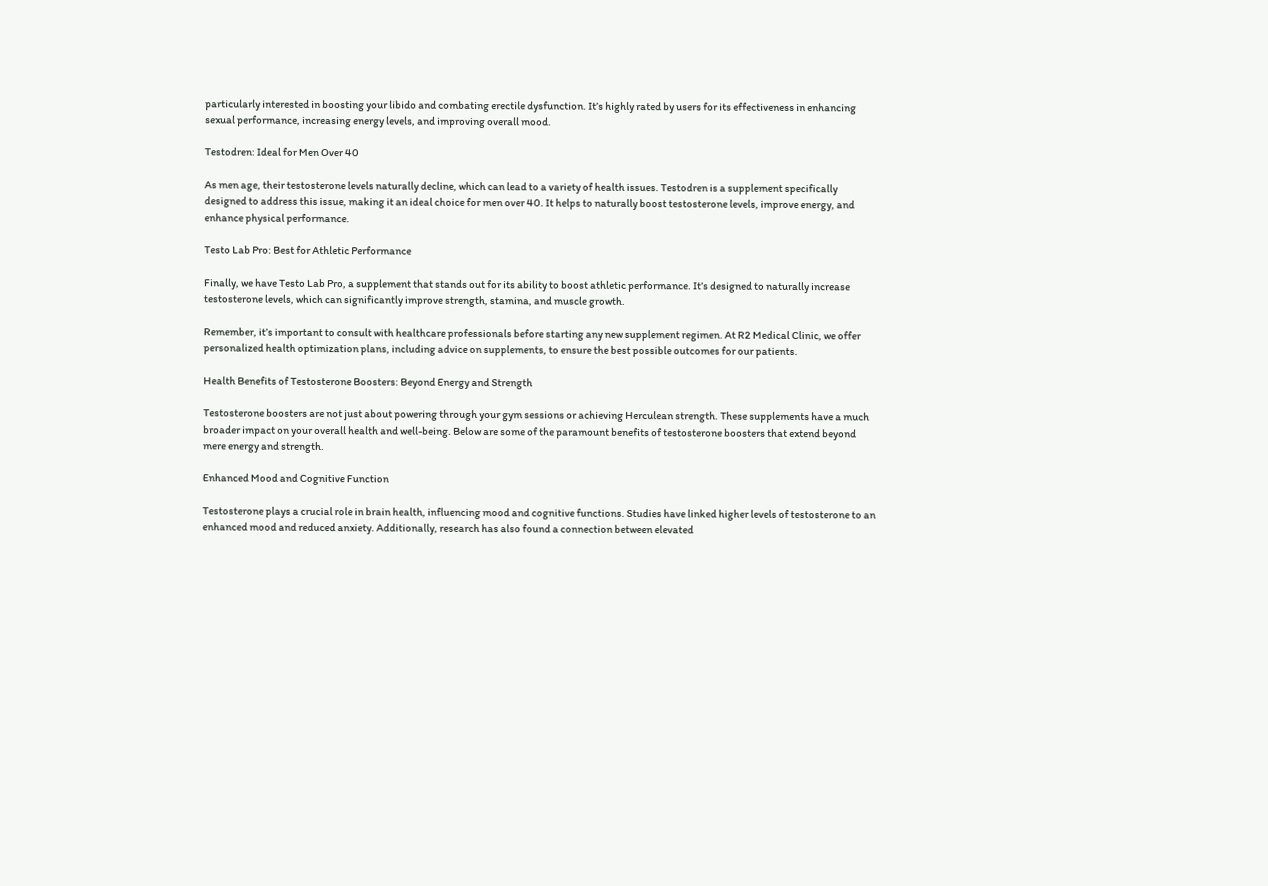particularly interested in boosting your libido and combating erectile dysfunction. It’s highly rated by users for its effectiveness in enhancing sexual performance, increasing energy levels, and improving overall mood.

Testodren: Ideal for Men Over 40

As men age, their testosterone levels naturally decline, which can lead to a variety of health issues. Testodren is a supplement specifically designed to address this issue, making it an ideal choice for men over 40. It helps to naturally boost testosterone levels, improve energy, and enhance physical performance.

Testo Lab Pro: Best for Athletic Performance

Finally, we have Testo Lab Pro, a supplement that stands out for its ability to boost athletic performance. It’s designed to naturally increase testosterone levels, which can significantly improve strength, stamina, and muscle growth.

Remember, it’s important to consult with healthcare professionals before starting any new supplement regimen. At R2 Medical Clinic, we offer personalized health optimization plans, including advice on supplements, to ensure the best possible outcomes for our patients.

Health Benefits of Testosterone Boosters: Beyond Energy and Strength

Testosterone boosters are not just about powering through your gym sessions or achieving Herculean strength. These supplements have a much broader impact on your overall health and well-being. Below are some of the paramount benefits of testosterone boosters that extend beyond mere energy and strength.

Enhanced Mood and Cognitive Function

Testosterone plays a crucial role in brain health, influencing mood and cognitive functions. Studies have linked higher levels of testosterone to an enhanced mood and reduced anxiety. Additionally, research has also found a connection between elevated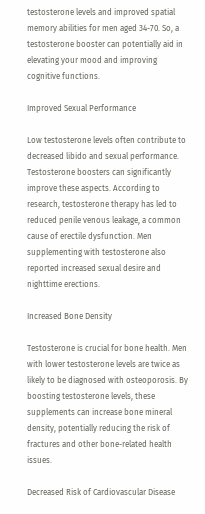testosterone levels and improved spatial memory abilities for men aged 34-70. So, a testosterone booster can potentially aid in elevating your mood and improving cognitive functions.

Improved Sexual Performance

Low testosterone levels often contribute to decreased libido and sexual performance. Testosterone boosters can significantly improve these aspects. According to research, testosterone therapy has led to reduced penile venous leakage, a common cause of erectile dysfunction. Men supplementing with testosterone also reported increased sexual desire and nighttime erections.

Increased Bone Density

Testosterone is crucial for bone health. Men with lower testosterone levels are twice as likely to be diagnosed with osteoporosis. By boosting testosterone levels, these supplements can increase bone mineral density, potentially reducing the risk of fractures and other bone-related health issues.

Decreased Risk of Cardiovascular Disease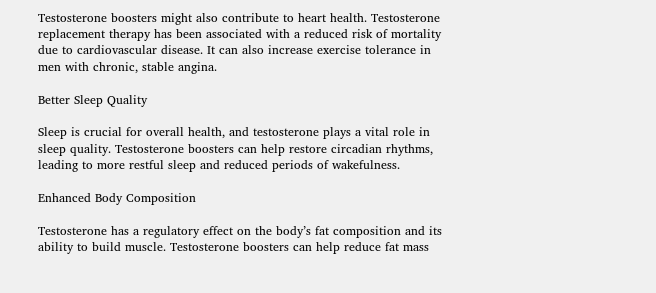Testosterone boosters might also contribute to heart health. Testosterone replacement therapy has been associated with a reduced risk of mortality due to cardiovascular disease. It can also increase exercise tolerance in men with chronic, stable angina.

Better Sleep Quality

Sleep is crucial for overall health, and testosterone plays a vital role in sleep quality. Testosterone boosters can help restore circadian rhythms, leading to more restful sleep and reduced periods of wakefulness.

Enhanced Body Composition

Testosterone has a regulatory effect on the body’s fat composition and its ability to build muscle. Testosterone boosters can help reduce fat mass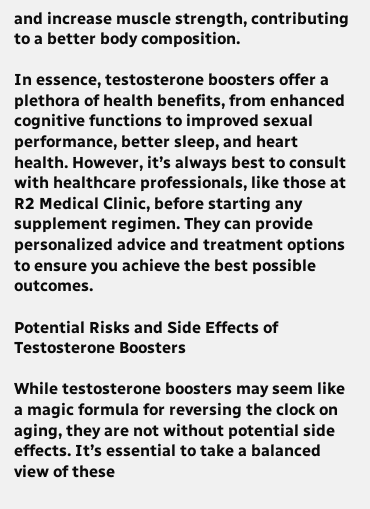and increase muscle strength, contributing to a better body composition.

In essence, testosterone boosters offer a plethora of health benefits, from enhanced cognitive functions to improved sexual performance, better sleep, and heart health. However, it’s always best to consult with healthcare professionals, like those at R2 Medical Clinic, before starting any supplement regimen. They can provide personalized advice and treatment options to ensure you achieve the best possible outcomes.

Potential Risks and Side Effects of Testosterone Boosters

While testosterone boosters may seem like a magic formula for reversing the clock on aging, they are not without potential side effects. It’s essential to take a balanced view of these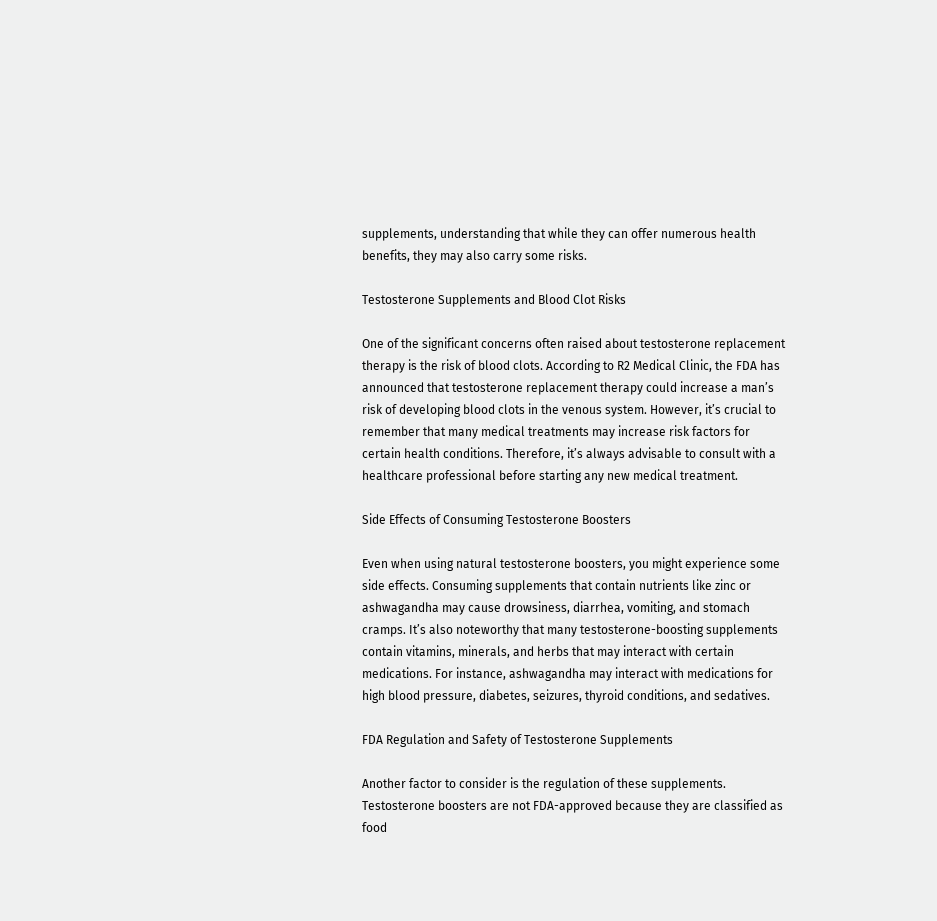supplements, understanding that while they can offer numerous health benefits, they may also carry some risks.

Testosterone Supplements and Blood Clot Risks

One of the significant concerns often raised about testosterone replacement therapy is the risk of blood clots. According to R2 Medical Clinic, the FDA has announced that testosterone replacement therapy could increase a man’s risk of developing blood clots in the venous system. However, it’s crucial to remember that many medical treatments may increase risk factors for certain health conditions. Therefore, it’s always advisable to consult with a healthcare professional before starting any new medical treatment.

Side Effects of Consuming Testosterone Boosters

Even when using natural testosterone boosters, you might experience some side effects. Consuming supplements that contain nutrients like zinc or ashwagandha may cause drowsiness, diarrhea, vomiting, and stomach cramps. It’s also noteworthy that many testosterone-boosting supplements contain vitamins, minerals, and herbs that may interact with certain medications. For instance, ashwagandha may interact with medications for high blood pressure, diabetes, seizures, thyroid conditions, and sedatives.

FDA Regulation and Safety of Testosterone Supplements

Another factor to consider is the regulation of these supplements. Testosterone boosters are not FDA-approved because they are classified as food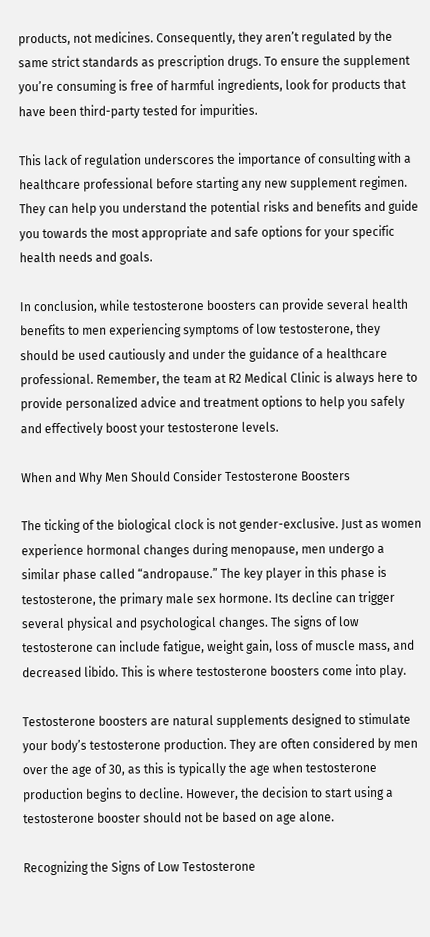products, not medicines. Consequently, they aren’t regulated by the same strict standards as prescription drugs. To ensure the supplement you’re consuming is free of harmful ingredients, look for products that have been third-party tested for impurities.

This lack of regulation underscores the importance of consulting with a healthcare professional before starting any new supplement regimen. They can help you understand the potential risks and benefits and guide you towards the most appropriate and safe options for your specific health needs and goals.

In conclusion, while testosterone boosters can provide several health benefits to men experiencing symptoms of low testosterone, they should be used cautiously and under the guidance of a healthcare professional. Remember, the team at R2 Medical Clinic is always here to provide personalized advice and treatment options to help you safely and effectively boost your testosterone levels.

When and Why Men Should Consider Testosterone Boosters

The ticking of the biological clock is not gender-exclusive. Just as women experience hormonal changes during menopause, men undergo a similar phase called “andropause.” The key player in this phase is testosterone, the primary male sex hormone. Its decline can trigger several physical and psychological changes. The signs of low testosterone can include fatigue, weight gain, loss of muscle mass, and decreased libido. This is where testosterone boosters come into play.

Testosterone boosters are natural supplements designed to stimulate your body’s testosterone production. They are often considered by men over the age of 30, as this is typically the age when testosterone production begins to decline. However, the decision to start using a testosterone booster should not be based on age alone.

Recognizing the Signs of Low Testosterone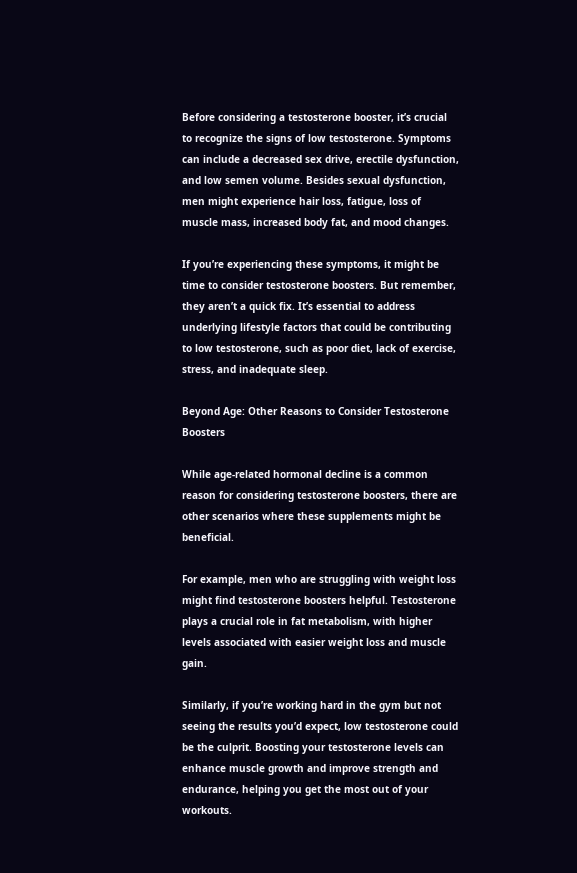Before considering a testosterone booster, it’s crucial to recognize the signs of low testosterone. Symptoms can include a decreased sex drive, erectile dysfunction, and low semen volume. Besides sexual dysfunction, men might experience hair loss, fatigue, loss of muscle mass, increased body fat, and mood changes.

If you’re experiencing these symptoms, it might be time to consider testosterone boosters. But remember, they aren’t a quick fix. It’s essential to address underlying lifestyle factors that could be contributing to low testosterone, such as poor diet, lack of exercise, stress, and inadequate sleep.

Beyond Age: Other Reasons to Consider Testosterone Boosters

While age-related hormonal decline is a common reason for considering testosterone boosters, there are other scenarios where these supplements might be beneficial.

For example, men who are struggling with weight loss might find testosterone boosters helpful. Testosterone plays a crucial role in fat metabolism, with higher levels associated with easier weight loss and muscle gain.

Similarly, if you’re working hard in the gym but not seeing the results you’d expect, low testosterone could be the culprit. Boosting your testosterone levels can enhance muscle growth and improve strength and endurance, helping you get the most out of your workouts.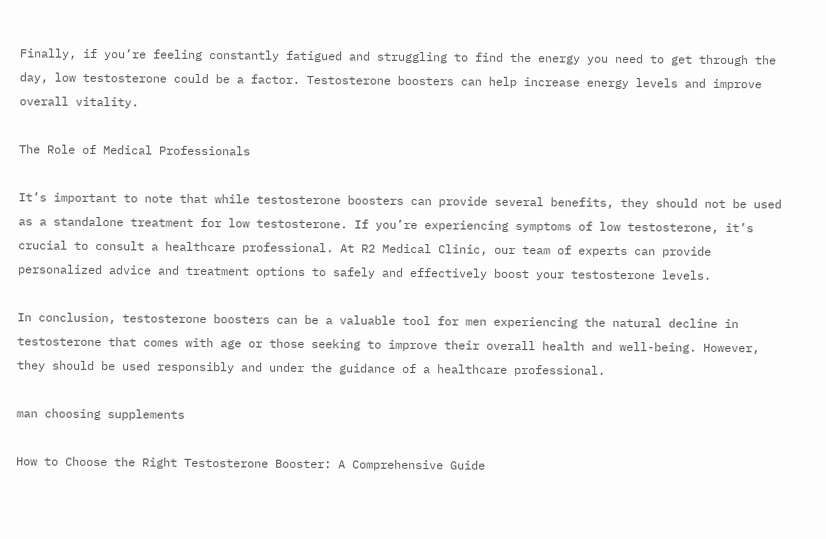Finally, if you’re feeling constantly fatigued and struggling to find the energy you need to get through the day, low testosterone could be a factor. Testosterone boosters can help increase energy levels and improve overall vitality.

The Role of Medical Professionals

It’s important to note that while testosterone boosters can provide several benefits, they should not be used as a standalone treatment for low testosterone. If you’re experiencing symptoms of low testosterone, it’s crucial to consult a healthcare professional. At R2 Medical Clinic, our team of experts can provide personalized advice and treatment options to safely and effectively boost your testosterone levels.

In conclusion, testosterone boosters can be a valuable tool for men experiencing the natural decline in testosterone that comes with age or those seeking to improve their overall health and well-being. However, they should be used responsibly and under the guidance of a healthcare professional.

man choosing supplements

How to Choose the Right Testosterone Booster: A Comprehensive Guide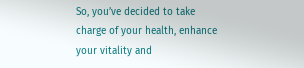So, you’ve decided to take charge of your health, enhance your vitality and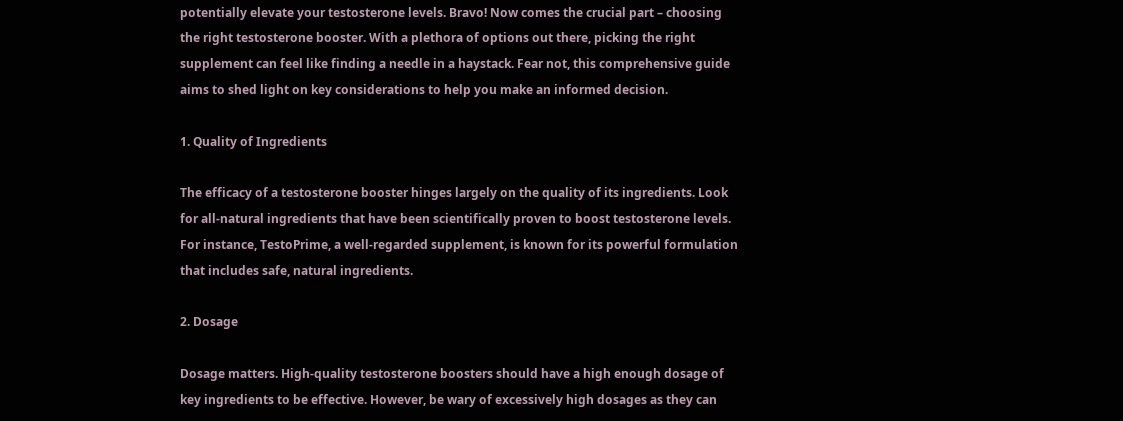potentially elevate your testosterone levels. Bravo! Now comes the crucial part – choosing the right testosterone booster. With a plethora of options out there, picking the right supplement can feel like finding a needle in a haystack. Fear not, this comprehensive guide aims to shed light on key considerations to help you make an informed decision.

1. Quality of Ingredients

The efficacy of a testosterone booster hinges largely on the quality of its ingredients. Look for all-natural ingredients that have been scientifically proven to boost testosterone levels. For instance, TestoPrime, a well-regarded supplement, is known for its powerful formulation that includes safe, natural ingredients.

2. Dosage

Dosage matters. High-quality testosterone boosters should have a high enough dosage of key ingredients to be effective. However, be wary of excessively high dosages as they can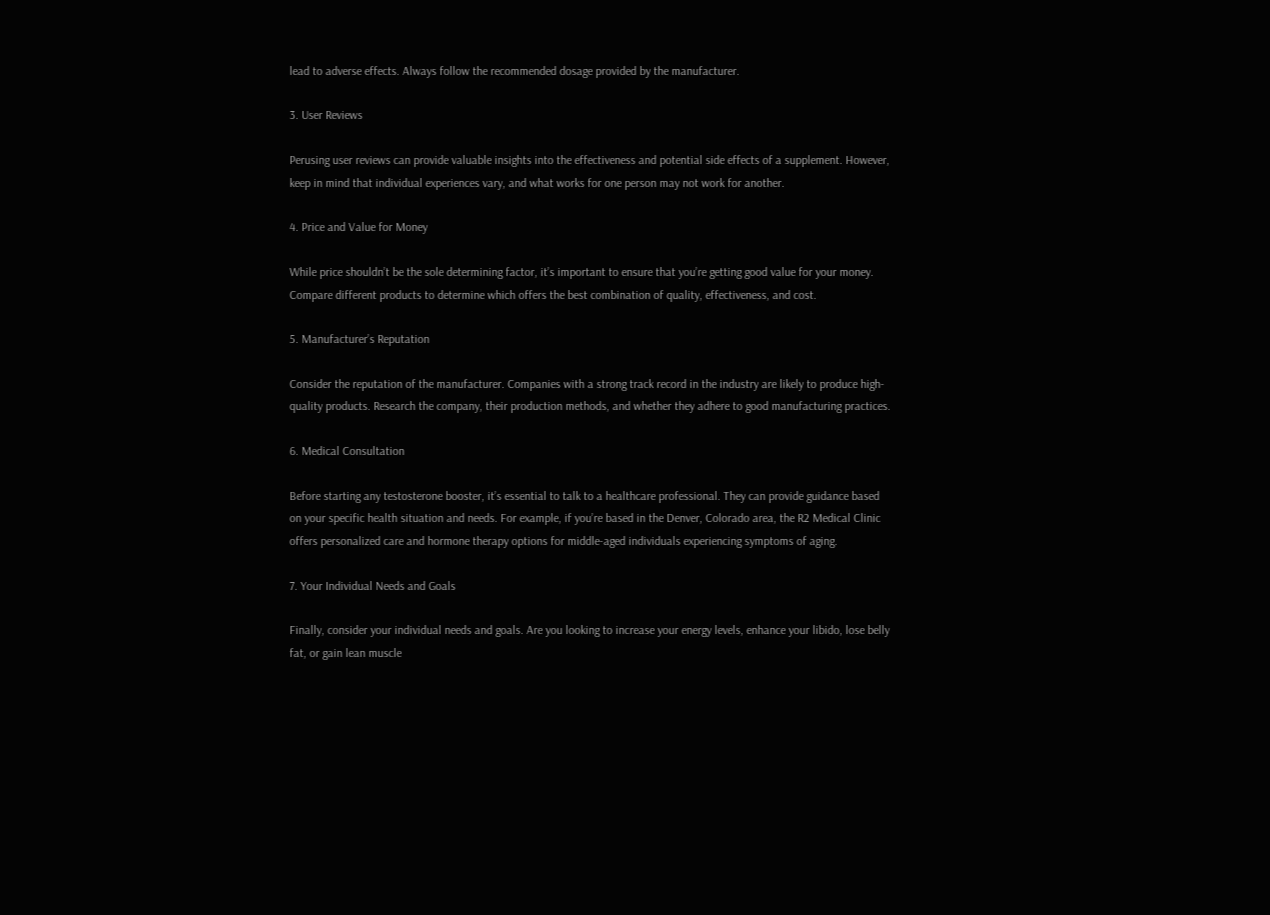lead to adverse effects. Always follow the recommended dosage provided by the manufacturer.

3. User Reviews

Perusing user reviews can provide valuable insights into the effectiveness and potential side effects of a supplement. However, keep in mind that individual experiences vary, and what works for one person may not work for another.

4. Price and Value for Money

While price shouldn’t be the sole determining factor, it’s important to ensure that you’re getting good value for your money. Compare different products to determine which offers the best combination of quality, effectiveness, and cost.

5. Manufacturer’s Reputation

Consider the reputation of the manufacturer. Companies with a strong track record in the industry are likely to produce high-quality products. Research the company, their production methods, and whether they adhere to good manufacturing practices.

6. Medical Consultation

Before starting any testosterone booster, it’s essential to talk to a healthcare professional. They can provide guidance based on your specific health situation and needs. For example, if you’re based in the Denver, Colorado area, the R2 Medical Clinic offers personalized care and hormone therapy options for middle-aged individuals experiencing symptoms of aging.

7. Your Individual Needs and Goals

Finally, consider your individual needs and goals. Are you looking to increase your energy levels, enhance your libido, lose belly fat, or gain lean muscle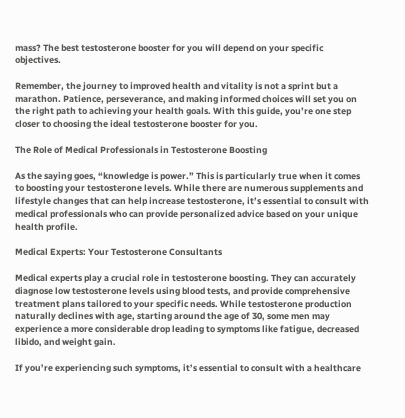mass? The best testosterone booster for you will depend on your specific objectives.

Remember, the journey to improved health and vitality is not a sprint but a marathon. Patience, perseverance, and making informed choices will set you on the right path to achieving your health goals. With this guide, you’re one step closer to choosing the ideal testosterone booster for you.

The Role of Medical Professionals in Testosterone Boosting

As the saying goes, “knowledge is power.” This is particularly true when it comes to boosting your testosterone levels. While there are numerous supplements and lifestyle changes that can help increase testosterone, it’s essential to consult with medical professionals who can provide personalized advice based on your unique health profile.

Medical Experts: Your Testosterone Consultants

Medical experts play a crucial role in testosterone boosting. They can accurately diagnose low testosterone levels using blood tests, and provide comprehensive treatment plans tailored to your specific needs. While testosterone production naturally declines with age, starting around the age of 30, some men may experience a more considerable drop leading to symptoms like fatigue, decreased libido, and weight gain.

If you’re experiencing such symptoms, it’s essential to consult with a healthcare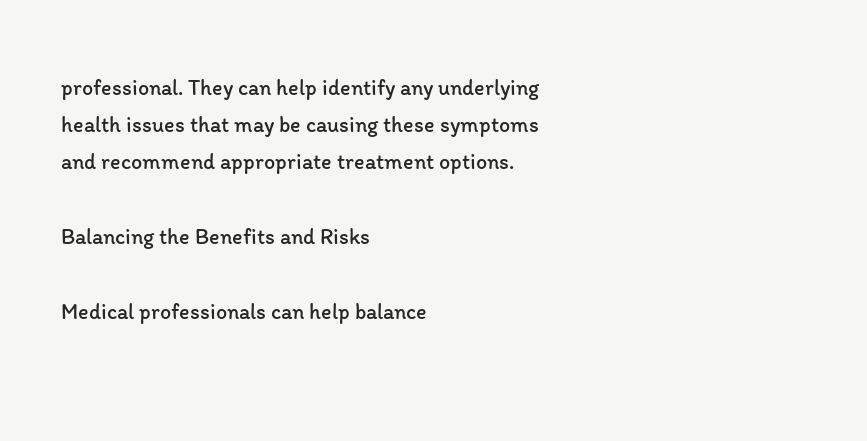professional. They can help identify any underlying health issues that may be causing these symptoms and recommend appropriate treatment options.

Balancing the Benefits and Risks

Medical professionals can help balance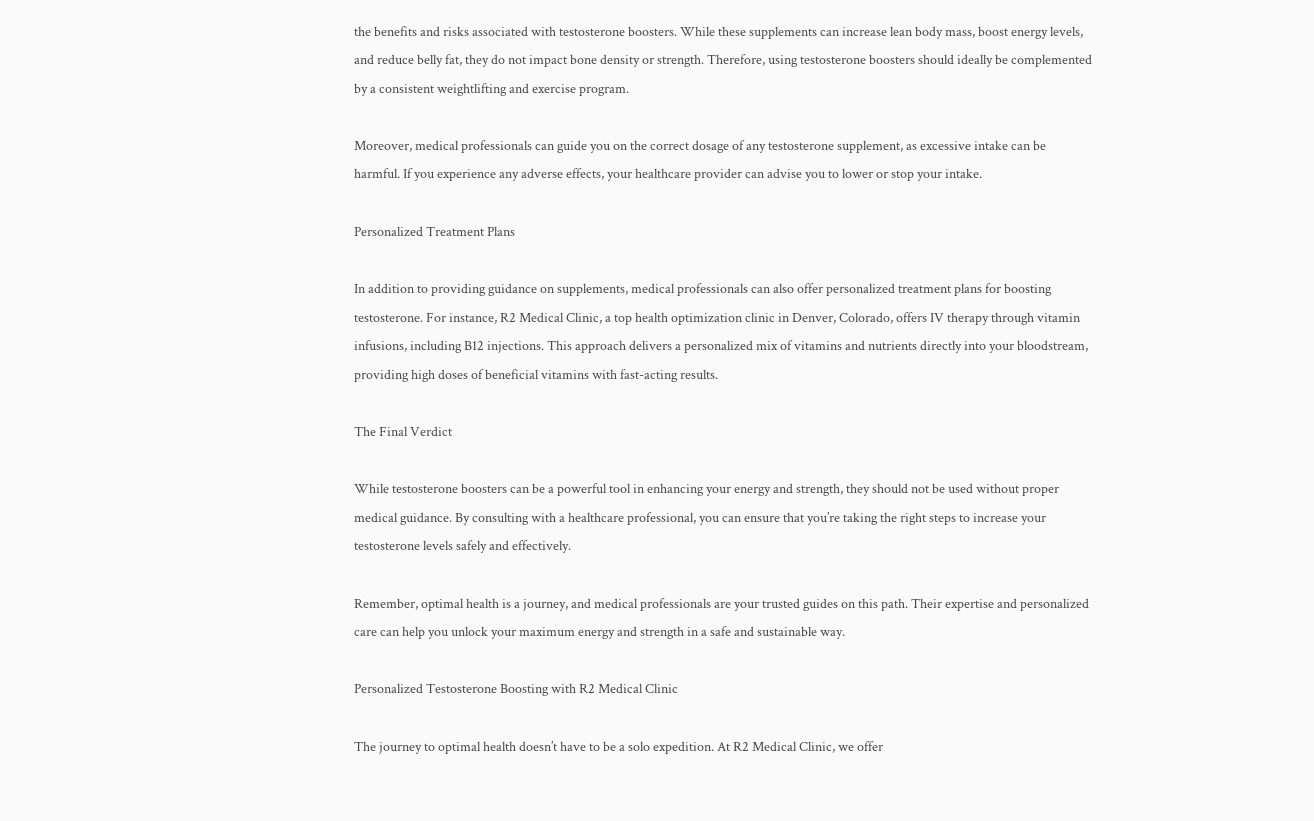the benefits and risks associated with testosterone boosters. While these supplements can increase lean body mass, boost energy levels, and reduce belly fat, they do not impact bone density or strength. Therefore, using testosterone boosters should ideally be complemented by a consistent weightlifting and exercise program.

Moreover, medical professionals can guide you on the correct dosage of any testosterone supplement, as excessive intake can be harmful. If you experience any adverse effects, your healthcare provider can advise you to lower or stop your intake.

Personalized Treatment Plans

In addition to providing guidance on supplements, medical professionals can also offer personalized treatment plans for boosting testosterone. For instance, R2 Medical Clinic, a top health optimization clinic in Denver, Colorado, offers IV therapy through vitamin infusions, including B12 injections. This approach delivers a personalized mix of vitamins and nutrients directly into your bloodstream, providing high doses of beneficial vitamins with fast-acting results.

The Final Verdict

While testosterone boosters can be a powerful tool in enhancing your energy and strength, they should not be used without proper medical guidance. By consulting with a healthcare professional, you can ensure that you’re taking the right steps to increase your testosterone levels safely and effectively.

Remember, optimal health is a journey, and medical professionals are your trusted guides on this path. Their expertise and personalized care can help you unlock your maximum energy and strength in a safe and sustainable way.

Personalized Testosterone Boosting with R2 Medical Clinic

The journey to optimal health doesn’t have to be a solo expedition. At R2 Medical Clinic, we offer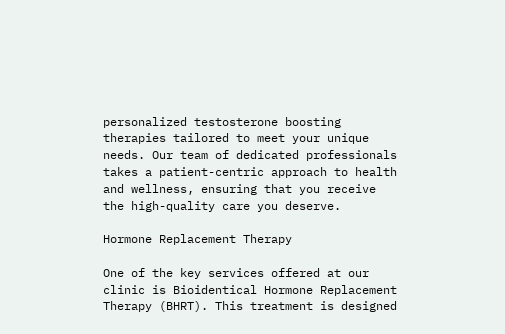personalized testosterone boosting therapies tailored to meet your unique needs. Our team of dedicated professionals takes a patient-centric approach to health and wellness, ensuring that you receive the high-quality care you deserve.

Hormone Replacement Therapy

One of the key services offered at our clinic is Bioidentical Hormone Replacement Therapy (BHRT). This treatment is designed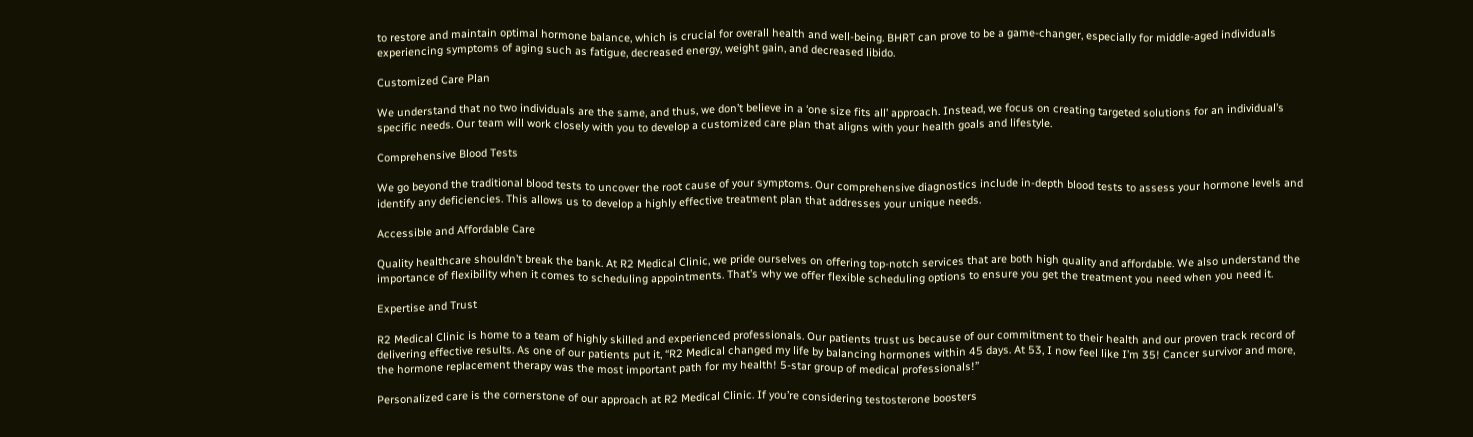to restore and maintain optimal hormone balance, which is crucial for overall health and well-being. BHRT can prove to be a game-changer, especially for middle-aged individuals experiencing symptoms of aging such as fatigue, decreased energy, weight gain, and decreased libido.

Customized Care Plan

We understand that no two individuals are the same, and thus, we don’t believe in a ‘one size fits all’ approach. Instead, we focus on creating targeted solutions for an individual’s specific needs. Our team will work closely with you to develop a customized care plan that aligns with your health goals and lifestyle.

Comprehensive Blood Tests

We go beyond the traditional blood tests to uncover the root cause of your symptoms. Our comprehensive diagnostics include in-depth blood tests to assess your hormone levels and identify any deficiencies. This allows us to develop a highly effective treatment plan that addresses your unique needs.

Accessible and Affordable Care

Quality healthcare shouldn’t break the bank. At R2 Medical Clinic, we pride ourselves on offering top-notch services that are both high quality and affordable. We also understand the importance of flexibility when it comes to scheduling appointments. That’s why we offer flexible scheduling options to ensure you get the treatment you need when you need it.

Expertise and Trust

R2 Medical Clinic is home to a team of highly skilled and experienced professionals. Our patients trust us because of our commitment to their health and our proven track record of delivering effective results. As one of our patients put it, “R2 Medical changed my life by balancing hormones within 45 days. At 53, I now feel like I’m 35! Cancer survivor and more, the hormone replacement therapy was the most important path for my health! 5-star group of medical professionals!”

Personalized care is the cornerstone of our approach at R2 Medical Clinic. If you’re considering testosterone boosters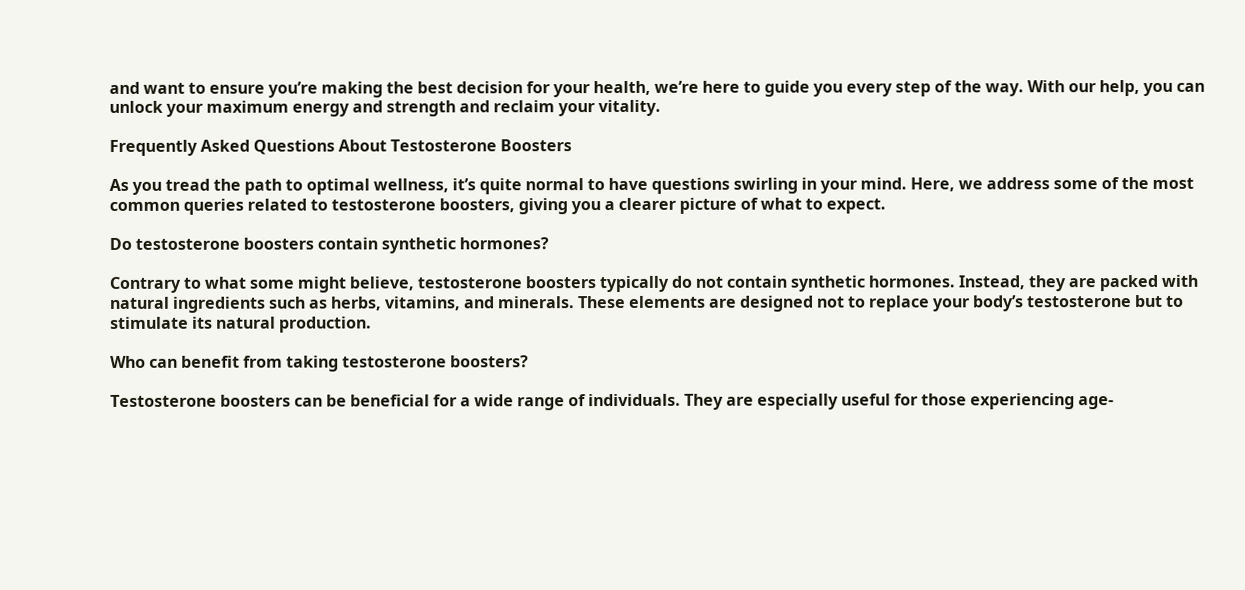and want to ensure you’re making the best decision for your health, we’re here to guide you every step of the way. With our help, you can unlock your maximum energy and strength and reclaim your vitality.

Frequently Asked Questions About Testosterone Boosters

As you tread the path to optimal wellness, it’s quite normal to have questions swirling in your mind. Here, we address some of the most common queries related to testosterone boosters, giving you a clearer picture of what to expect.

Do testosterone boosters contain synthetic hormones?

Contrary to what some might believe, testosterone boosters typically do not contain synthetic hormones. Instead, they are packed with natural ingredients such as herbs, vitamins, and minerals. These elements are designed not to replace your body’s testosterone but to stimulate its natural production.

Who can benefit from taking testosterone boosters?

Testosterone boosters can be beneficial for a wide range of individuals. They are especially useful for those experiencing age-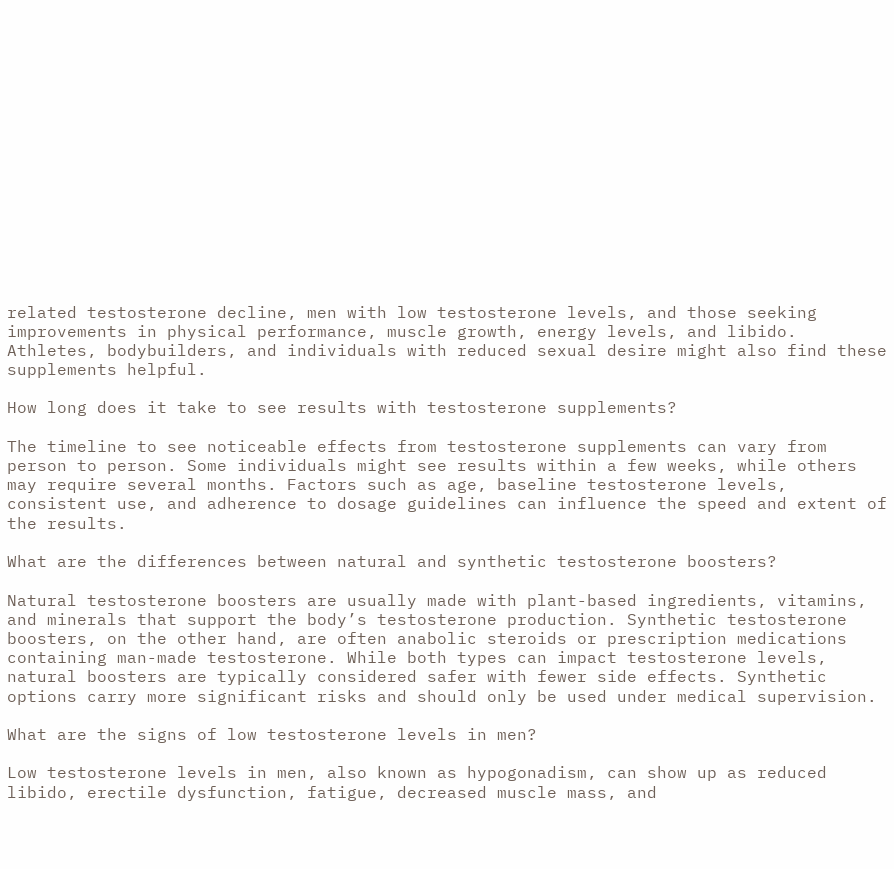related testosterone decline, men with low testosterone levels, and those seeking improvements in physical performance, muscle growth, energy levels, and libido. Athletes, bodybuilders, and individuals with reduced sexual desire might also find these supplements helpful.

How long does it take to see results with testosterone supplements?

The timeline to see noticeable effects from testosterone supplements can vary from person to person. Some individuals might see results within a few weeks, while others may require several months. Factors such as age, baseline testosterone levels, consistent use, and adherence to dosage guidelines can influence the speed and extent of the results.

What are the differences between natural and synthetic testosterone boosters?

Natural testosterone boosters are usually made with plant-based ingredients, vitamins, and minerals that support the body’s testosterone production. Synthetic testosterone boosters, on the other hand, are often anabolic steroids or prescription medications containing man-made testosterone. While both types can impact testosterone levels, natural boosters are typically considered safer with fewer side effects. Synthetic options carry more significant risks and should only be used under medical supervision.

What are the signs of low testosterone levels in men?

Low testosterone levels in men, also known as hypogonadism, can show up as reduced libido, erectile dysfunction, fatigue, decreased muscle mass, and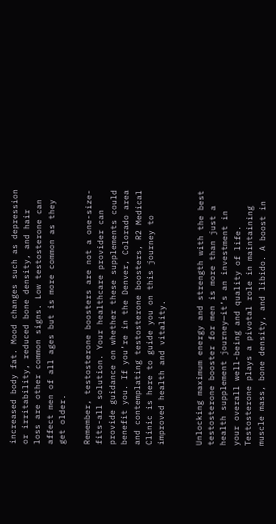increased body fat. Mood changes such as depression or irritability, reduced bone density, and hair loss are other common signs. Low testosterone can affect men of all ages but is more common as they get older.

Remember, testosterone boosters are not a one-size-fits-all solution. Your healthcare provider can provide guidance on whether these supplements could benefit you. If you’re in the Denver, Colorado area and contemplating testosterone boosters, R2 Medical Clinic is here to guide you on this journey to improved health and vitality.


Unlocking maximum energy and strength with the best testosterone booster for men is more than just a health supplement journey—it’s an investment in your overall well-being and quality of life. Testosterone plays a pivotal role in maintaining muscle mass, bone density, and libido. A boost in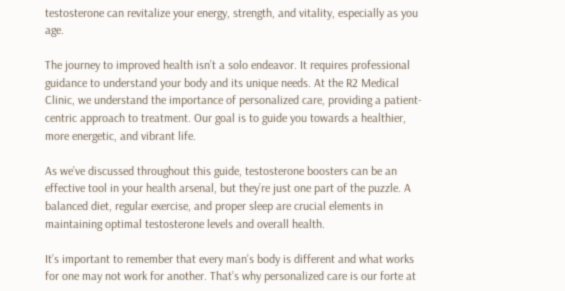testosterone can revitalize your energy, strength, and vitality, especially as you age.

The journey to improved health isn’t a solo endeavor. It requires professional guidance to understand your body and its unique needs. At the R2 Medical Clinic, we understand the importance of personalized care, providing a patient-centric approach to treatment. Our goal is to guide you towards a healthier, more energetic, and vibrant life.

As we’ve discussed throughout this guide, testosterone boosters can be an effective tool in your health arsenal, but they’re just one part of the puzzle. A balanced diet, regular exercise, and proper sleep are crucial elements in maintaining optimal testosterone levels and overall health.

It’s important to remember that every man’s body is different and what works for one may not work for another. That’s why personalized care is our forte at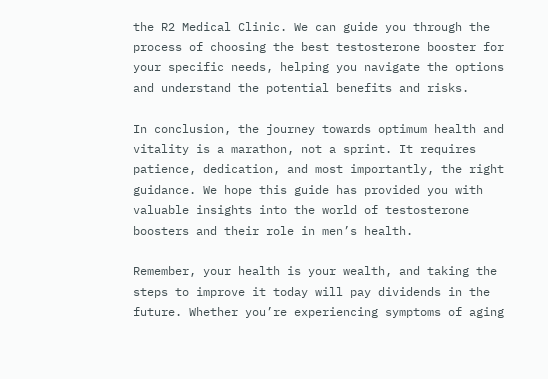the R2 Medical Clinic. We can guide you through the process of choosing the best testosterone booster for your specific needs, helping you navigate the options and understand the potential benefits and risks.

In conclusion, the journey towards optimum health and vitality is a marathon, not a sprint. It requires patience, dedication, and most importantly, the right guidance. We hope this guide has provided you with valuable insights into the world of testosterone boosters and their role in men’s health.

Remember, your health is your wealth, and taking the steps to improve it today will pay dividends in the future. Whether you’re experiencing symptoms of aging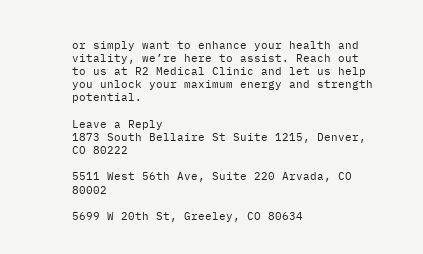or simply want to enhance your health and vitality, we’re here to assist. Reach out to us at R2 Medical Clinic and let us help you unlock your maximum energy and strength potential.

Leave a Reply
1873 South Bellaire St Suite 1215, Denver, CO 80222

5511 West 56th Ave, Suite 220 Arvada, CO 80002

5699 W 20th St, Greeley, CO 80634